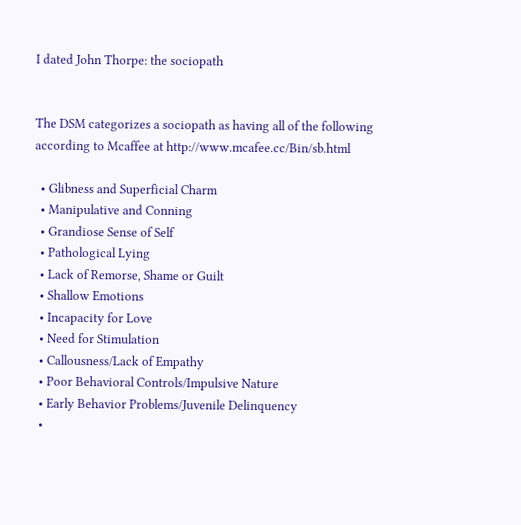I dated John Thorpe: the sociopath


The DSM categorizes a sociopath as having all of the following according to Mcaffee at http://www.mcafee.cc/Bin/sb.html

  • Glibness and Superficial Charm
  • Manipulative and Conning
  • Grandiose Sense of Self
  • Pathological Lying
  • Lack of Remorse, Shame or Guilt
  • Shallow Emotions
  • Incapacity for Love
  • Need for Stimulation
  • Callousness/Lack of Empathy
  • Poor Behavioral Controls/Impulsive Nature
  • Early Behavior Problems/Juvenile Delinquency
  •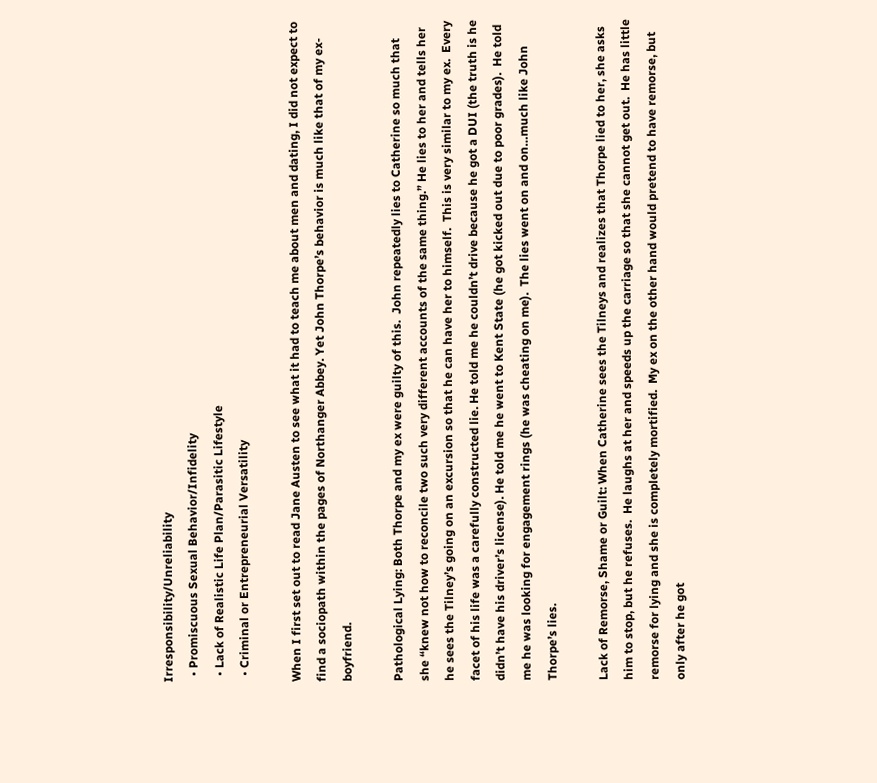Irresponsibility/Unreliability
  • Promiscuous Sexual Behavior/Infidelity
  • Lack of Realistic Life Plan/Parasitic Lifestyle
  • Criminal or Entrepreneurial Versatility

When I first set out to read Jane Austen to see what it had to teach me about men and dating, I did not expect to find a sociopath within the pages of Northanger Abbey. Yet John Thorpe’s behavior is much like that of my ex-boyfriend.

Pathological Lying: Both Thorpe and my ex were guilty of this.  John repeatedly lies to Catherine so much that she “knew not how to reconcile two such very different accounts of the same thing.” He lies to her and tells her he sees the Tilney’s going on an excursion so that he can have her to himself.  This is very similar to my ex.  Every facet of his life was a carefully constructed lie. He told me he couldn’t drive because he got a DUI (the truth is he didn’t have his driver’s license). He told me he went to Kent State (he got kicked out due to poor grades).  He told me he was looking for engagement rings (he was cheating on me).  The lies went on and on…much like John Thorpe’s lies.

Lack of Remorse, Shame or Guilt: When Catherine sees the Tilneys and realizes that Thorpe lied to her, she asks him to stop, but he refuses.  He laughs at her and speeds up the carriage so that she cannot get out.  He has little remorse for lying and she is completely mortified.  My ex on the other hand would pretend to have remorse, but only after he got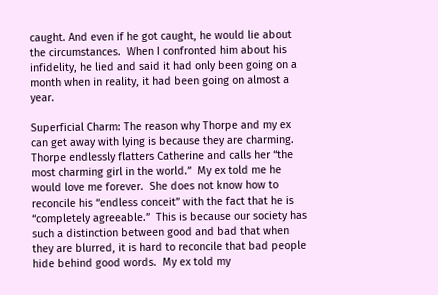caught. And even if he got caught, he would lie about the circumstances.  When I confronted him about his infidelity, he lied and said it had only been going on a month when in reality, it had been going on almost a year.

Superficial Charm: The reason why Thorpe and my ex can get away with lying is because they are charming.  Thorpe endlessly flatters Catherine and calls her “the most charming girl in the world.”  My ex told me he would love me forever.  She does not know how to reconcile his “endless conceit” with the fact that he is “completely agreeable.”  This is because our society has such a distinction between good and bad that when they are blurred, it is hard to reconcile that bad people hide behind good words.  My ex told my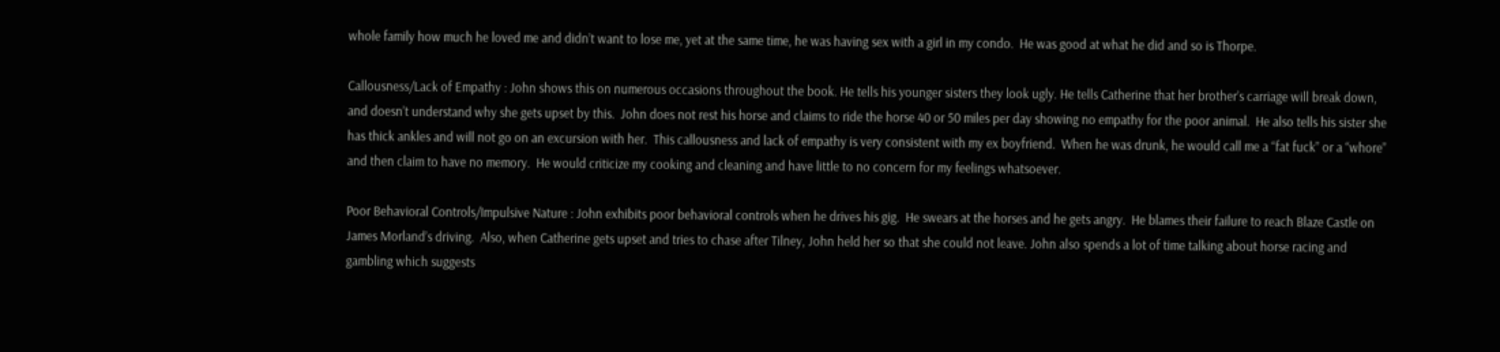whole family how much he loved me and didn’t want to lose me, yet at the same time, he was having sex with a girl in my condo.  He was good at what he did and so is Thorpe.

Callousness/Lack of Empathy : John shows this on numerous occasions throughout the book. He tells his younger sisters they look ugly. He tells Catherine that her brother’s carriage will break down, and doesn’t understand why she gets upset by this.  John does not rest his horse and claims to ride the horse 40 or 50 miles per day showing no empathy for the poor animal.  He also tells his sister she has thick ankles and will not go on an excursion with her.  This callousness and lack of empathy is very consistent with my ex boyfriend.  When he was drunk, he would call me a “fat fuck” or a “whore” and then claim to have no memory.  He would criticize my cooking and cleaning and have little to no concern for my feelings whatsoever.

Poor Behavioral Controls/Impulsive Nature : John exhibits poor behavioral controls when he drives his gig.  He swears at the horses and he gets angry.  He blames their failure to reach Blaze Castle on James Morland’s driving.  Also, when Catherine gets upset and tries to chase after Tilney, John held her so that she could not leave. John also spends a lot of time talking about horse racing and gambling which suggests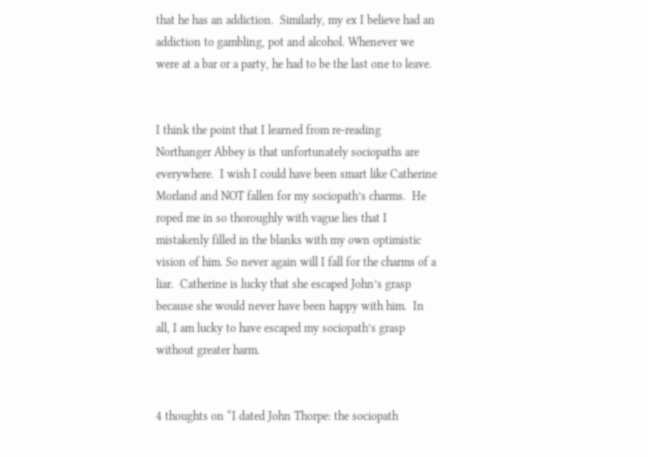that he has an addiction.  Similarly, my ex I believe had an addiction to gambling, pot and alcohol. Whenever we were at a bar or a party, he had to be the last one to leave.


I think the point that I learned from re-reading Northanger Abbey is that unfortunately sociopaths are everywhere.  I wish I could have been smart like Catherine Morland and NOT fallen for my sociopath’s charms.  He roped me in so thoroughly with vague lies that I mistakenly filled in the blanks with my own optimistic vision of him. So never again will I fall for the charms of a liar.  Catherine is lucky that she escaped John’s grasp because she would never have been happy with him.  In all, I am lucky to have escaped my sociopath’s grasp without greater harm.


4 thoughts on “I dated John Thorpe: the sociopath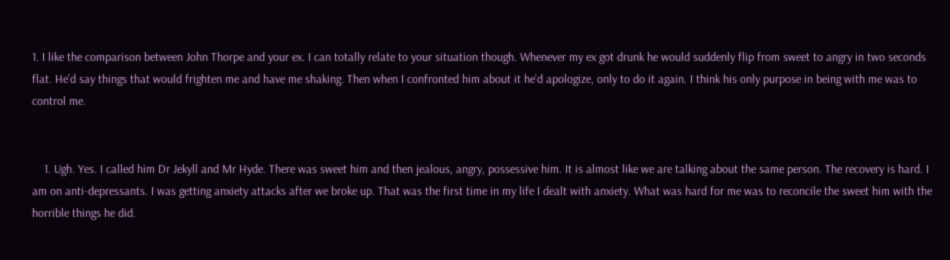1. I like the comparison between John Thorpe and your ex. I can totally relate to your situation though. Whenever my ex got drunk he would suddenly flip from sweet to angry in two seconds flat. He’d say things that would frighten me and have me shaking. Then when I confronted him about it he’d apologize, only to do it again. I think his only purpose in being with me was to control me.


    1. Ugh. Yes. I called him Dr Jekyll and Mr Hyde. There was sweet him and then jealous, angry, possessive him. It is almost like we are talking about the same person. The recovery is hard. I am on anti-depressants. I was getting anxiety attacks after we broke up. That was the first time in my life I dealt with anxiety. What was hard for me was to reconcile the sweet him with the horrible things he did.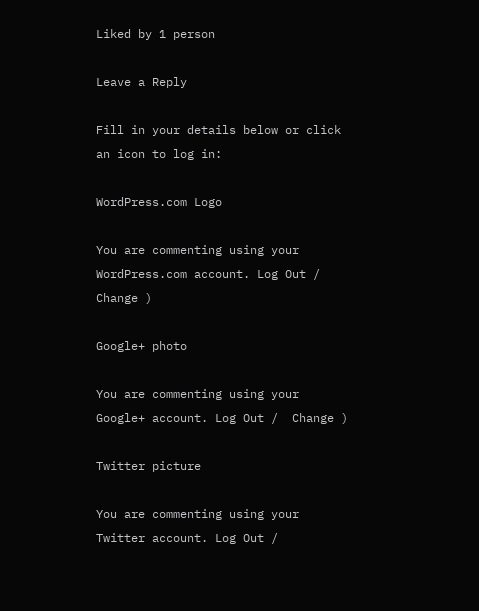Liked by 1 person

Leave a Reply

Fill in your details below or click an icon to log in:

WordPress.com Logo

You are commenting using your WordPress.com account. Log Out /  Change )

Google+ photo

You are commenting using your Google+ account. Log Out /  Change )

Twitter picture

You are commenting using your Twitter account. Log Out /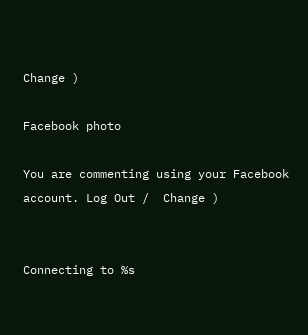Change )

Facebook photo

You are commenting using your Facebook account. Log Out /  Change )


Connecting to %s